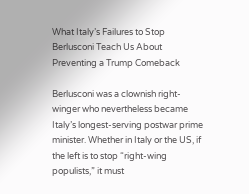What Italy’s Failures to Stop Berlusconi Teach Us About Preventing a Trump Comeback

Berlusconi was a clownish right-winger who nevertheless became Italy’s longest-serving postwar prime minister. Whether in Italy or the US, if the left is to stop “right-wing populists,” it must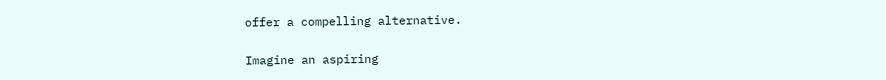offer a compelling alternative.

Imagine an aspiring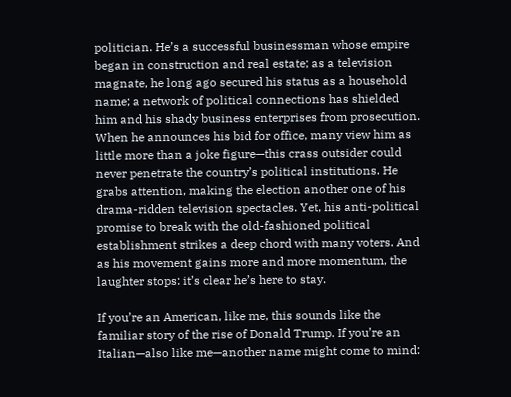politician. He’s a successful businessman whose empire began in construction and real estate; as a television magnate, he long ago secured his status as a household name; a network of political connections has shielded him and his shady business enterprises from prosecution. When he announces his bid for office, many view him as little more than a joke figure—this crass outsider could never penetrate the country’s political institutions. He grabs attention, making the election another one of his drama-ridden television spectacles. Yet, his anti-political promise to break with the old-fashioned political establishment strikes a deep chord with many voters. And as his movement gains more and more momentum, the laughter stops: it’s clear he’s here to stay.

If you’re an American, like me, this sounds like the familiar story of the rise of Donald Trump. If you’re an Italian—also like me—another name might come to mind: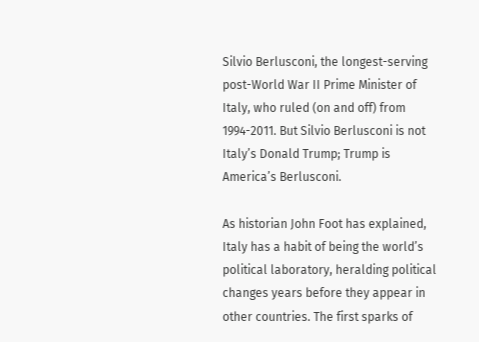Silvio Berlusconi, the longest-serving post-World War II Prime Minister of Italy, who ruled (on and off) from 1994-2011. But Silvio Berlusconi is not Italy’s Donald Trump; Trump is America’s Berlusconi.

As historian John Foot has explained, Italy has a habit of being the world’s political laboratory, heralding political changes years before they appear in other countries. The first sparks of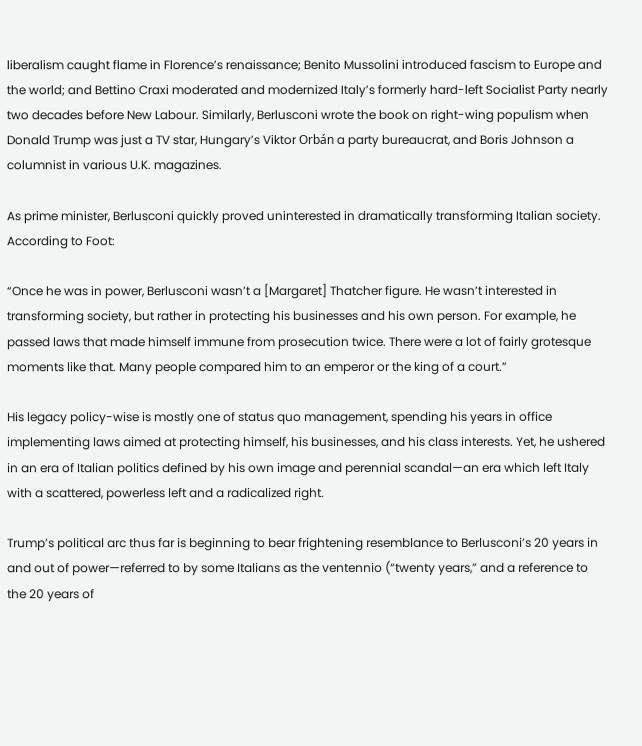liberalism caught flame in Florence’s renaissance; Benito Mussolini introduced fascism to Europe and the world; and Bettino Craxi moderated and modernized Italy’s formerly hard-left Socialist Party nearly two decades before New Labour. Similarly, Berlusconi wrote the book on right-wing populism when Donald Trump was just a TV star, Hungary’s Viktor Orbán a party bureaucrat, and Boris Johnson a columnist in various U.K. magazines.

As prime minister, Berlusconi quickly proved uninterested in dramatically transforming Italian society. According to Foot:

“Once he was in power, Berlusconi wasn’t a [Margaret] Thatcher figure. He wasn’t interested in transforming society, but rather in protecting his businesses and his own person. For example, he passed laws that made himself immune from prosecution twice. There were a lot of fairly grotesque moments like that. Many people compared him to an emperor or the king of a court.”

His legacy policy-wise is mostly one of status quo management, spending his years in office implementing laws aimed at protecting himself, his businesses, and his class interests. Yet, he ushered in an era of Italian politics defined by his own image and perennial scandal—an era which left Italy with a scattered, powerless left and a radicalized right.

Trump’s political arc thus far is beginning to bear frightening resemblance to Berlusconi’s 20 years in and out of power—referred to by some Italians as the ventennio (“twenty years,” and a reference to the 20 years of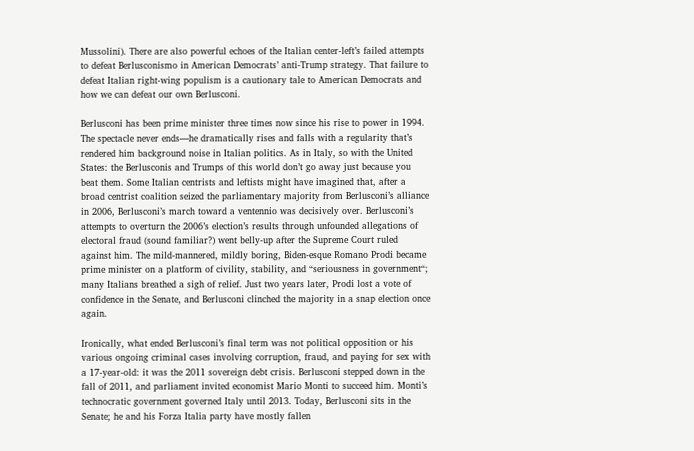Mussolini). There are also powerful echoes of the Italian center-left’s failed attempts to defeat Berlusconismo in American Democrats’ anti-Trump strategy. That failure to defeat Italian right-wing populism is a cautionary tale to American Democrats and how we can defeat our own Berlusconi.

Berlusconi has been prime minister three times now since his rise to power in 1994. The spectacle never ends—he dramatically rises and falls with a regularity that’s rendered him background noise in Italian politics. As in Italy, so with the United States: the Berlusconis and Trumps of this world don’t go away just because you beat them. Some Italian centrists and leftists might have imagined that, after a broad centrist coalition seized the parliamentary majority from Berlusconi’s alliance in 2006, Berlusconi’s march toward a ventennio was decisively over. Berlusconi’s attempts to overturn the 2006’s election’s results through unfounded allegations of electoral fraud (sound familiar?) went belly-up after the Supreme Court ruled against him. The mild-mannered, mildly boring, Biden-esque Romano Prodi became prime minister on a platform of civility, stability, and “seriousness in government“; many Italians breathed a sigh of relief. Just two years later, Prodi lost a vote of confidence in the Senate, and Berlusconi clinched the majority in a snap election once again.

Ironically, what ended Berlusconi’s final term was not political opposition or his various ongoing criminal cases involving corruption, fraud, and paying for sex with a 17-year-old: it was the 2011 sovereign debt crisis. Berlusconi stepped down in the fall of 2011, and parliament invited economist Mario Monti to succeed him. Monti’s technocratic government governed Italy until 2013. Today, Berlusconi sits in the Senate; he and his Forza Italia party have mostly fallen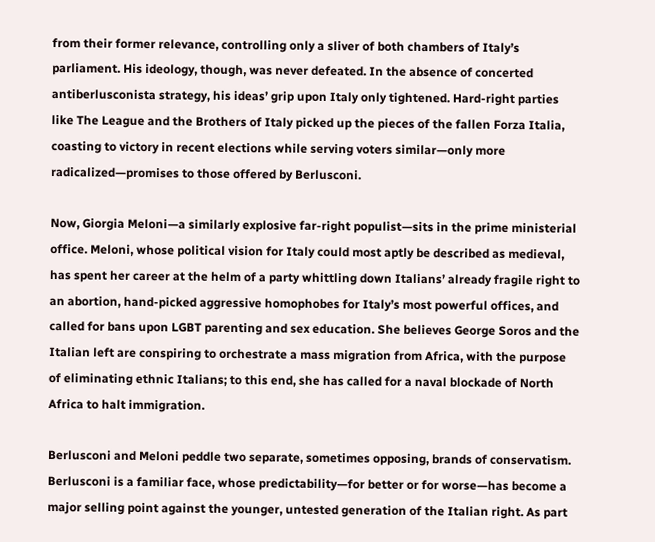from their former relevance, controlling only a sliver of both chambers of Italy’s parliament. His ideology, though, was never defeated. In the absence of concerted antiberlusconista strategy, his ideas’ grip upon Italy only tightened. Hard-right parties like The League and the Brothers of Italy picked up the pieces of the fallen Forza Italia, coasting to victory in recent elections while serving voters similar—only more radicalized—promises to those offered by Berlusconi.

Now, Giorgia Meloni—a similarly explosive far-right populist—sits in the prime ministerial office. Meloni, whose political vision for Italy could most aptly be described as medieval, has spent her career at the helm of a party whittling down Italians’ already fragile right to an abortion, hand-picked aggressive homophobes for Italy’s most powerful offices, and called for bans upon LGBT parenting and sex education. She believes George Soros and the Italian left are conspiring to orchestrate a mass migration from Africa, with the purpose of eliminating ethnic Italians; to this end, she has called for a naval blockade of North Africa to halt immigration.

Berlusconi and Meloni peddle two separate, sometimes opposing, brands of conservatism. Berlusconi is a familiar face, whose predictability—for better or for worse—has become a major selling point against the younger, untested generation of the Italian right. As part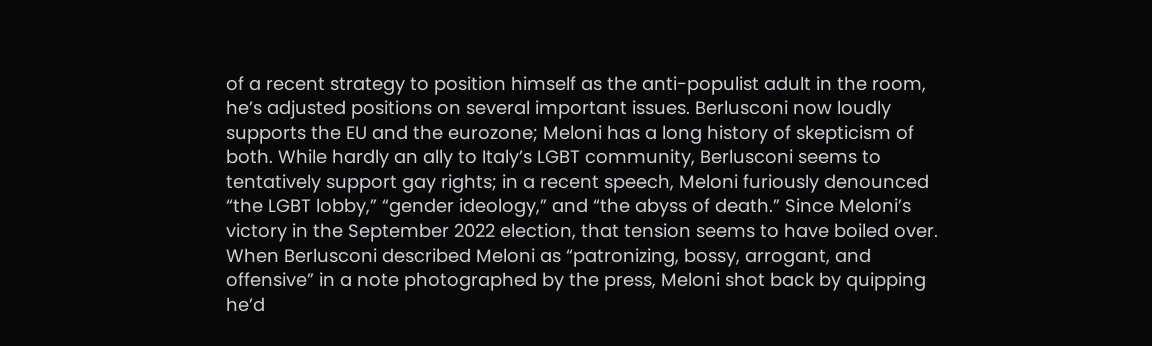of a recent strategy to position himself as the anti-populist adult in the room, he’s adjusted positions on several important issues. Berlusconi now loudly supports the EU and the eurozone; Meloni has a long history of skepticism of both. While hardly an ally to Italy’s LGBT community, Berlusconi seems to tentatively support gay rights; in a recent speech, Meloni furiously denounced “the LGBT lobby,” “gender ideology,” and “the abyss of death.” Since Meloni’s victory in the September 2022 election, that tension seems to have boiled over. When Berlusconi described Meloni as “patronizing, bossy, arrogant, and offensive” in a note photographed by the press, Meloni shot back by quipping he’d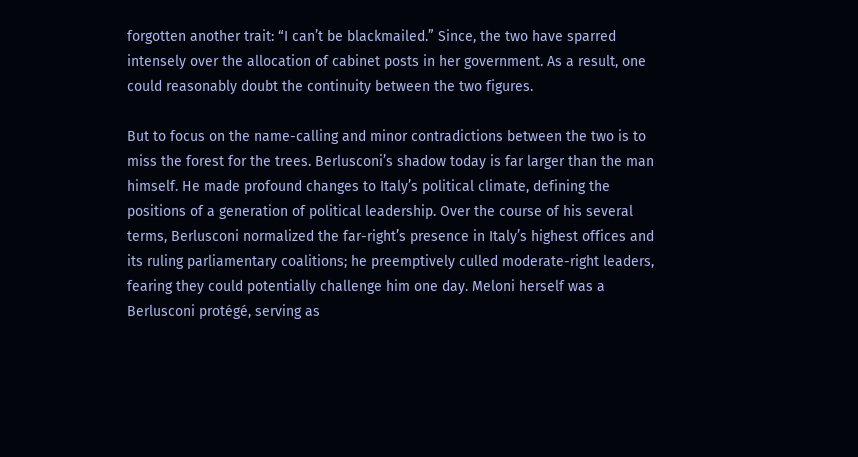forgotten another trait: “I can’t be blackmailed.” Since, the two have sparred intensely over the allocation of cabinet posts in her government. As a result, one could reasonably doubt the continuity between the two figures.

But to focus on the name-calling and minor contradictions between the two is to miss the forest for the trees. Berlusconi’s shadow today is far larger than the man himself. He made profound changes to Italy’s political climate, defining the positions of a generation of political leadership. Over the course of his several terms, Berlusconi normalized the far-right’s presence in Italy’s highest offices and its ruling parliamentary coalitions; he preemptively culled moderate-right leaders, fearing they could potentially challenge him one day. Meloni herself was a Berlusconi protégé, serving as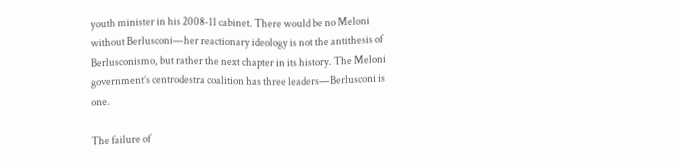youth minister in his 2008-11 cabinet. There would be no Meloni without Berlusconi—her reactionary ideology is not the antithesis of Berlusconismo, but rather the next chapter in its history. The Meloni government’s centrodestra coalition has three leaders—Berlusconi is one.

The failure of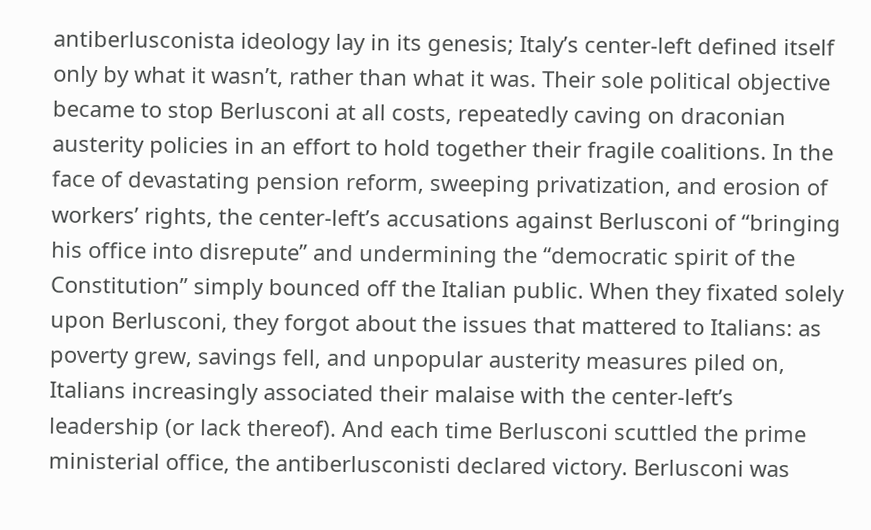antiberlusconista ideology lay in its genesis; Italy’s center-left defined itself only by what it wasn’t, rather than what it was. Their sole political objective became to stop Berlusconi at all costs, repeatedly caving on draconian austerity policies in an effort to hold together their fragile coalitions. In the face of devastating pension reform, sweeping privatization, and erosion of workers’ rights, the center-left’s accusations against Berlusconi of “bringing his office into disrepute” and undermining the “democratic spirit of the Constitution” simply bounced off the Italian public. When they fixated solely upon Berlusconi, they forgot about the issues that mattered to Italians: as poverty grew, savings fell, and unpopular austerity measures piled on, Italians increasingly associated their malaise with the center-left’s leadership (or lack thereof). And each time Berlusconi scuttled the prime ministerial office, the antiberlusconisti declared victory. Berlusconi was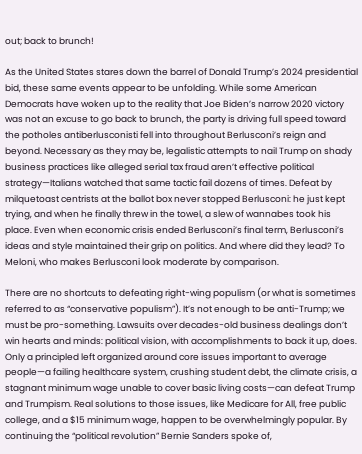out; back to brunch!

As the United States stares down the barrel of Donald Trump’s 2024 presidential bid, these same events appear to be unfolding. While some American Democrats have woken up to the reality that Joe Biden’s narrow 2020 victory was not an excuse to go back to brunch, the party is driving full speed toward the potholes antiberlusconisti fell into throughout Berlusconi’s reign and beyond. Necessary as they may be, legalistic attempts to nail Trump on shady business practices like alleged serial tax fraud aren’t effective political strategy—Italians watched that same tactic fail dozens of times. Defeat by milquetoast centrists at the ballot box never stopped Berlusconi: he just kept trying, and when he finally threw in the towel, a slew of wannabes took his place. Even when economic crisis ended Berlusconi’s final term, Berlusconi’s ideas and style maintained their grip on politics. And where did they lead? To Meloni, who makes Berlusconi look moderate by comparison.

There are no shortcuts to defeating right-wing populism (or what is sometimes referred to as “conservative populism”). It’s not enough to be anti-Trump; we must be pro-something. Lawsuits over decades-old business dealings don’t win hearts and minds: political vision, with accomplishments to back it up, does. Only a principled left organized around core issues important to average people—a failing healthcare system, crushing student debt, the climate crisis, a stagnant minimum wage unable to cover basic living costs—can defeat Trump and Trumpism. Real solutions to those issues, like Medicare for All, free public college, and a $15 minimum wage, happen to be overwhelmingly popular. By continuing the “political revolution” Bernie Sanders spoke of,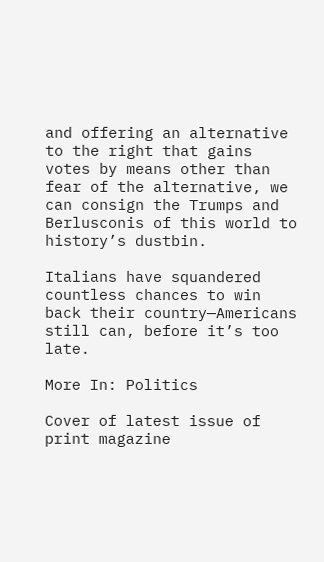and offering an alternative to the right that gains votes by means other than fear of the alternative, we can consign the Trumps and Berlusconis of this world to history’s dustbin.

Italians have squandered countless chances to win back their country—Americans still can, before it’s too late.

More In: Politics

Cover of latest issue of print magazine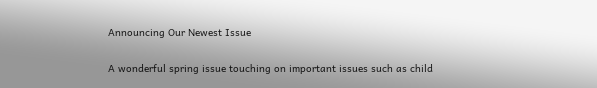Announcing Our Newest Issue


A wonderful spring issue touching on important issues such as child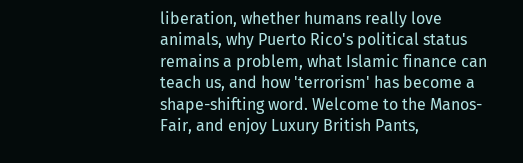liberation, whether humans really love animals, why Puerto Rico's political status remains a problem, what Islamic finance can teach us, and how 'terrorism' has become a shape-shifting word. Welcome to the Manos-Fair, and enjoy Luxury British Pants,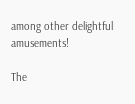among other delightful amusements!

The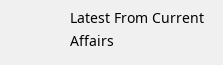Latest From Current Affairs